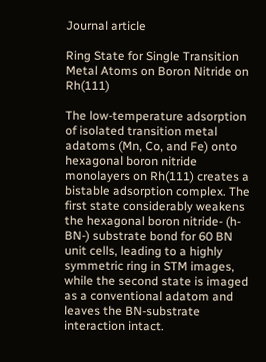Journal article

Ring State for Single Transition Metal Atoms on Boron Nitride on Rh(111)

The low-temperature adsorption of isolated transition metal adatoms (Mn, Co, and Fe) onto hexagonal boron nitride monolayers on Rh(111) creates a bistable adsorption complex. The first state considerably weakens the hexagonal boron nitride- (h-BN-) substrate bond for 60 BN unit cells, leading to a highly symmetric ring in STM images, while the second state is imaged as a conventional adatom and leaves the BN-substrate interaction intact.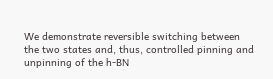We demonstrate reversible switching between the two states and, thus, controlled pinning and unpinning of the h-BN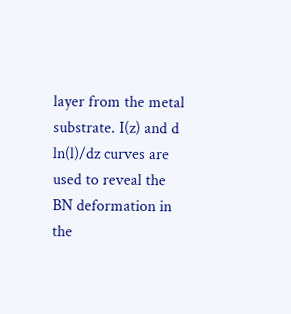layer from the metal substrate. I(z) and d ln(l)/dz curves are used to reveal the BN deformation in the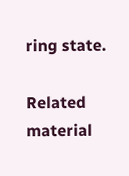ring state.

Related material